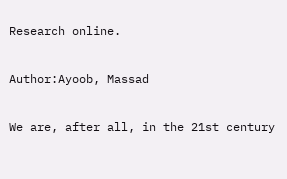Research online.

Author:Ayoob, Massad

We are, after all, in the 21st century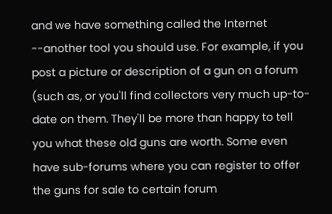and we have something called the Internet --another tool you should use. For example, if you post a picture or description of a gun on a forum (such as, or you'll find collectors very much up-to-date on them. They'll be more than happy to tell you what these old guns are worth. Some even have sub-forums where you can register to offer the guns for sale to certain forum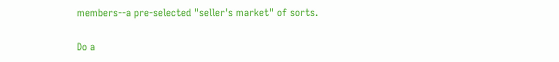members--a pre-selected "seller's market" of sorts.

Do a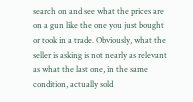search on and see what the prices are on a gun like the one you just bought or took in a trade. Obviously, what the seller is asking is not nearly as relevant as what the last one, in the same condition, actually sold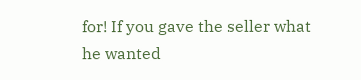for! If you gave the seller what he wanted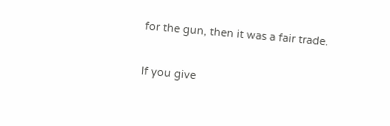for the gun, then it was a fair trade.

If you give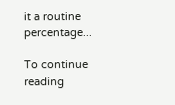it a routine percentage...

To continue reading